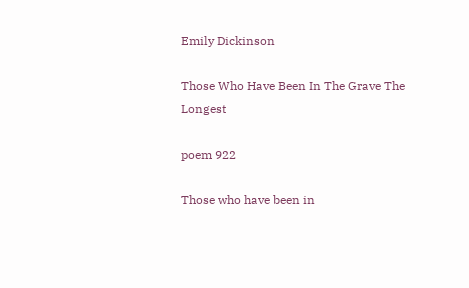Emily Dickinson

Those Who Have Been In The Grave The Longest

poem 922

Those who have been in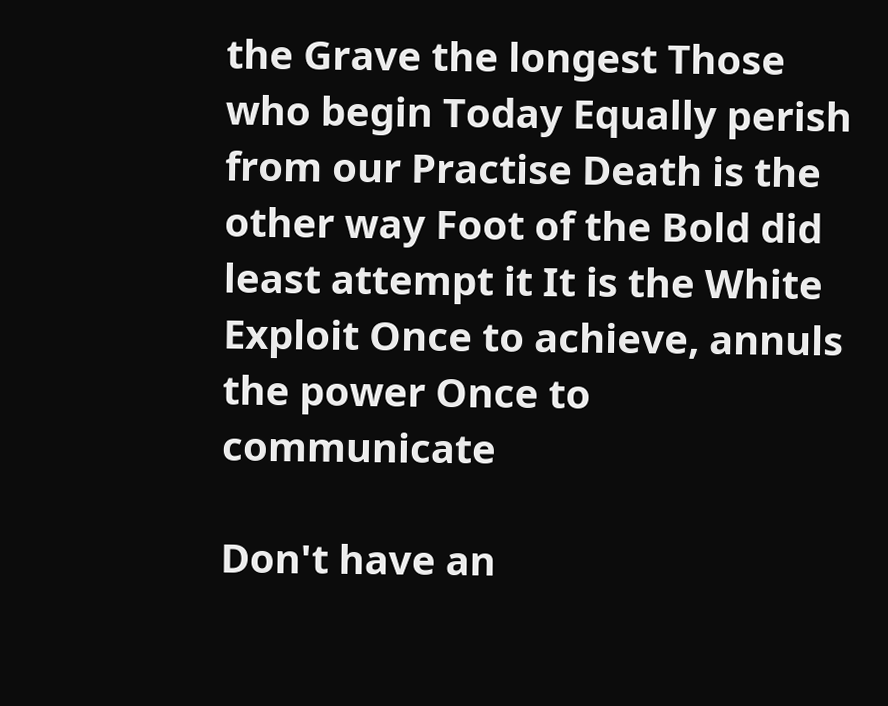the Grave the longest Those who begin Today Equally perish from our Practise Death is the other way Foot of the Bold did least attempt it It is the White Exploit Once to achieve, annuls the power Once to communicate

Don't have an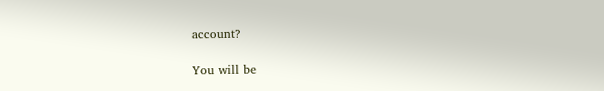account?

You will be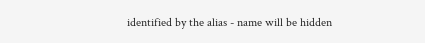identified by the alias - name will be hidden